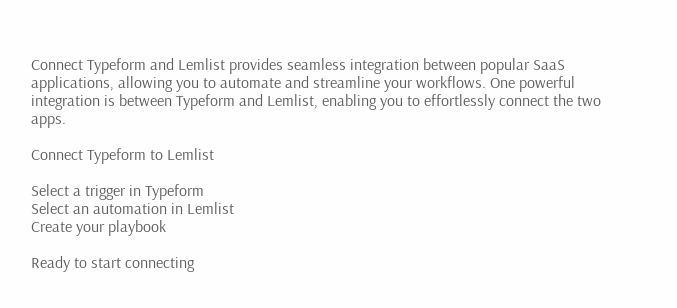Connect Typeform and Lemlist provides seamless integration between popular SaaS applications, allowing you to automate and streamline your workflows. One powerful integration is between Typeform and Lemlist, enabling you to effortlessly connect the two apps.

Connect Typeform to Lemlist

Select a trigger in Typeform
Select an automation in Lemlist
Create your playbook

Ready to start connecting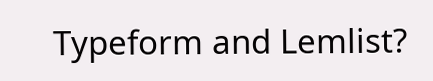Typeform and Lemlist?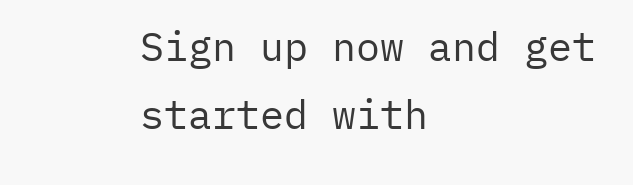Sign up now and get started with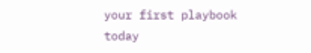your first playbook today